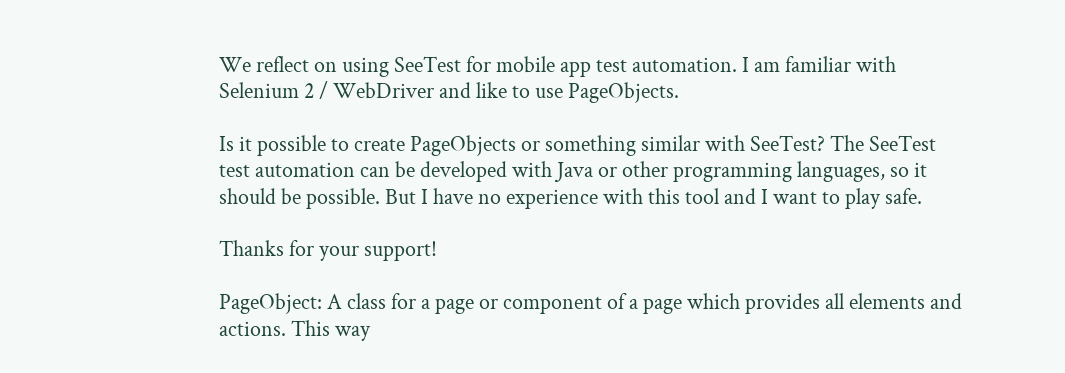We reflect on using SeeTest for mobile app test automation. I am familiar with Selenium 2 / WebDriver and like to use PageObjects.

Is it possible to create PageObjects or something similar with SeeTest? The SeeTest test automation can be developed with Java or other programming languages, so it should be possible. But I have no experience with this tool and I want to play safe.

Thanks for your support!

PageObject: A class for a page or component of a page which provides all elements and actions. This way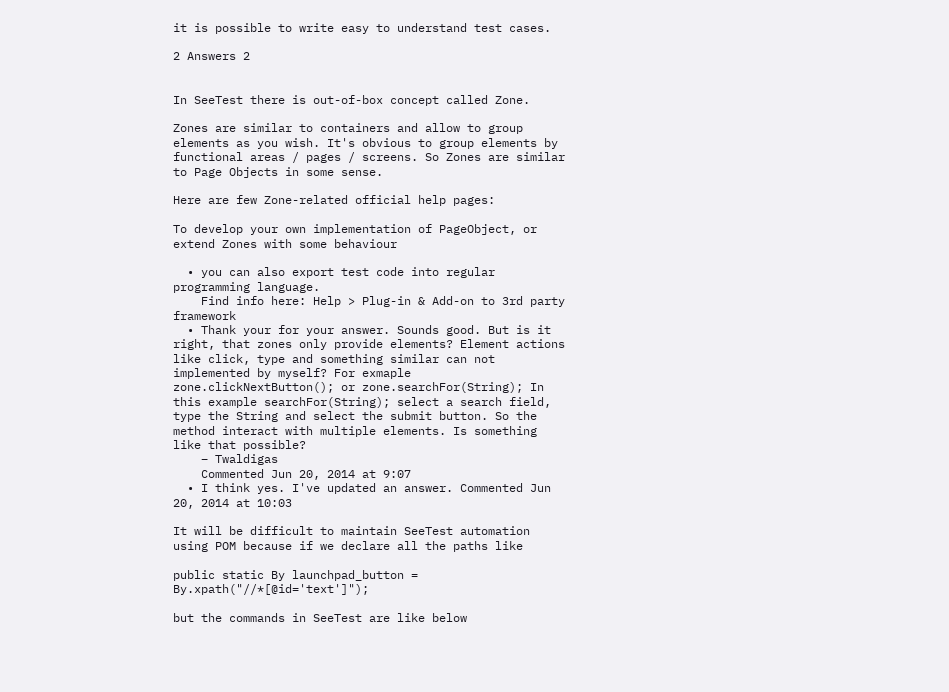it is possible to write easy to understand test cases.

2 Answers 2


In SeeTest there is out-of-box concept called Zone.

Zones are similar to containers and allow to group elements as you wish. It's obvious to group elements by functional areas / pages / screens. So Zones are similar to Page Objects in some sense.

Here are few Zone-related official help pages:

To develop your own implementation of PageObject, or extend Zones with some behaviour

  • you can also export test code into regular programming language.
    Find info here: Help > Plug-in & Add-on to 3rd party framework
  • Thank your for your answer. Sounds good. But is it right, that zones only provide elements? Element actions like click, type and something similar can not implemented by myself? For exmaple zone.clickNextButton(); or zone.searchFor(String); In this example searchFor(String); select a search field, type the String and select the submit button. So the method interact with multiple elements. Is something like that possible?
    – Twaldigas
    Commented Jun 20, 2014 at 9:07
  • I think yes. I've updated an answer. Commented Jun 20, 2014 at 10:03

It will be difficult to maintain SeeTest automation using POM because if we declare all the paths like

public static By launchpad_button = By.xpath("//*[@id='text']");

but the commands in SeeTest are like below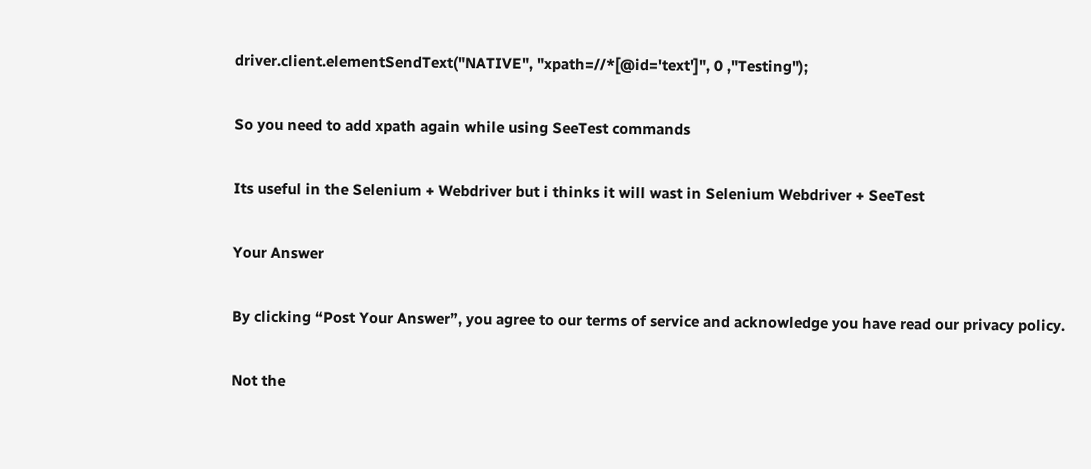driver.client.elementSendText("NATIVE", "xpath=//*[@id='text']", 0 ,"Testing");

So you need to add xpath again while using SeeTest commands

Its useful in the Selenium + Webdriver but i thinks it will wast in Selenium Webdriver + SeeTest

Your Answer

By clicking “Post Your Answer”, you agree to our terms of service and acknowledge you have read our privacy policy.

Not the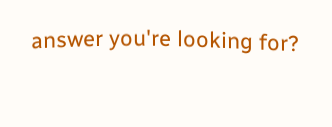answer you're looking for?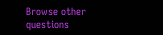Browse other questions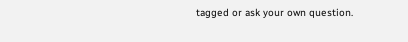tagged or ask your own question.